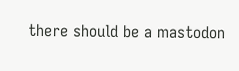there should be a mastodon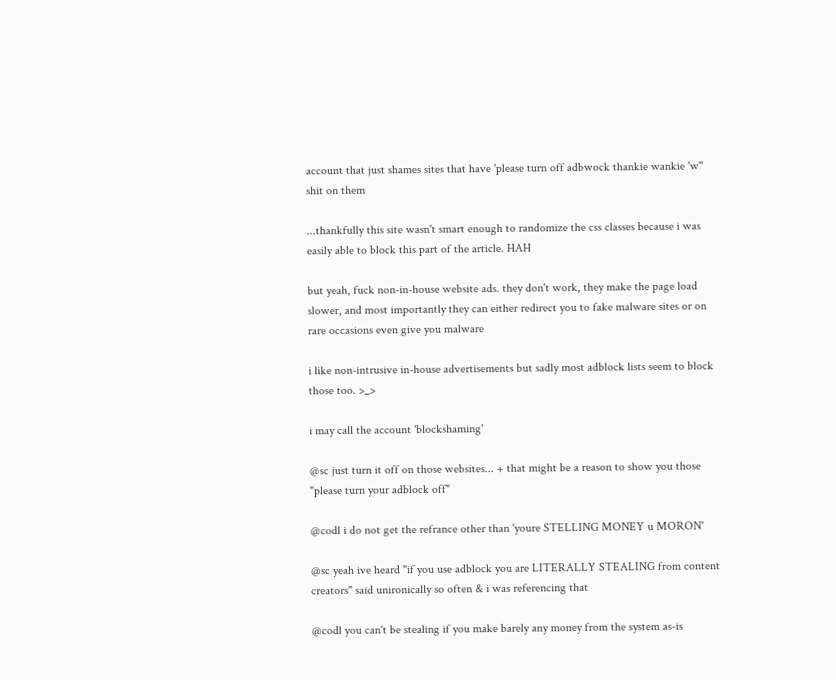account that just shames sites that have 'please turn off adbwock thankie wankie 'w'' shit on them

...thankfully this site wasn't smart enough to randomize the css classes because i was easily able to block this part of the article. HAH

but yeah, fuck non-in-house website ads. they don't work, they make the page load slower, and most importantly they can either redirect you to fake malware sites or on rare occasions even give you malware

i like non-intrusive in-house advertisements but sadly most adblock lists seem to block those too. >_>

i may call the account 'blockshaming'

@sc just turn it off on those websites... + that might be a reason to show you those "please turn your adblock off"

@codl i do not get the refrance other than 'youre STELLING MONEY u MORON'

@sc yeah ive heard "if you use adblock you are LITERALLY STEALING from content creators" said unironically so often & i was referencing that

@codl you can't be stealing if you make barely any money from the system as-is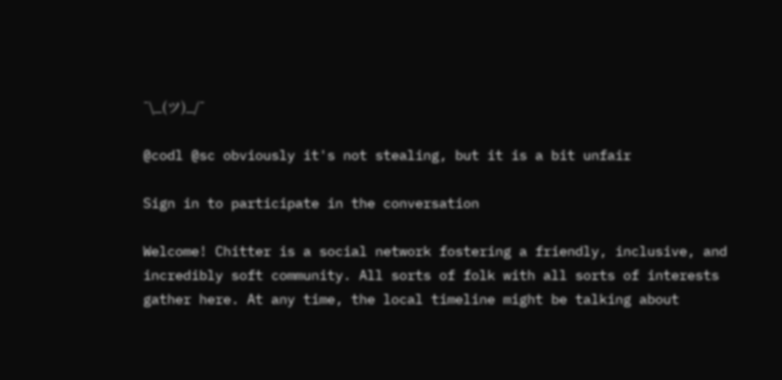¯\_(ツ)_/¯

@codl @sc obviously it's not stealing, but it is a bit unfair

Sign in to participate in the conversation

Welcome! Chitter is a social network fostering a friendly, inclusive, and incredibly soft community. All sorts of folk with all sorts of interests gather here. At any time, the local timeline might be talking about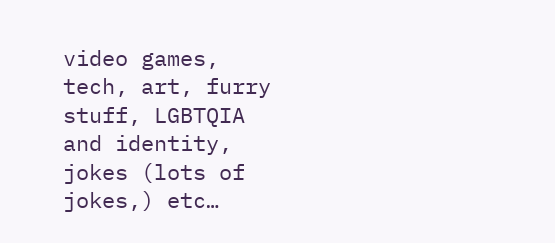video games, tech, art, furry stuff, LGBTQIA and identity, jokes (lots of jokes,) etc…